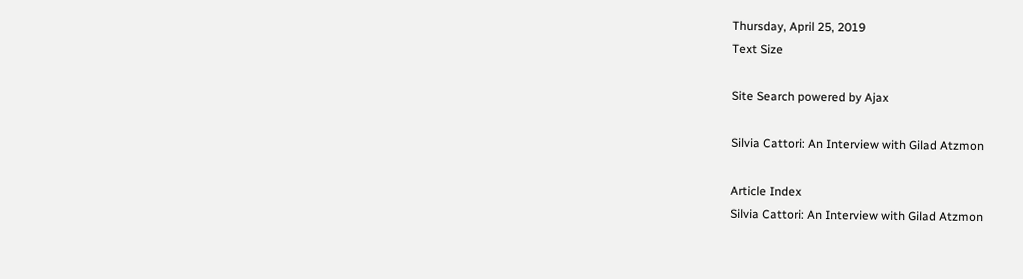Thursday, April 25, 2019
Text Size

Site Search powered by Ajax

Silvia Cattori: An Interview with Gilad Atzmon

Article Index
Silvia Cattori: An Interview with Gilad Atzmon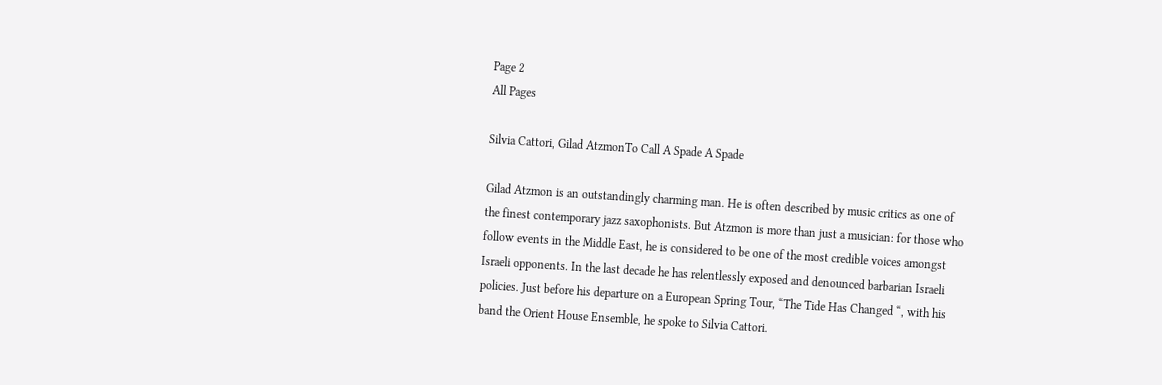Page 2
All Pages

Silvia Cattori, Gilad AtzmonTo Call A Spade A Spade

Gilad Atzmon is an outstandingly charming man. He is often described by music critics as one of the finest contemporary jazz saxophonists. But Atzmon is more than just a musician: for those who follow events in the Middle East, he is considered to be one of the most credible voices amongst Israeli opponents. In the last decade he has relentlessly exposed and denounced barbarian Israeli policies. Just before his departure on a European Spring Tour, “The Tide Has Changed “, with his band the Orient House Ensemble, he spoke to Silvia Cattori.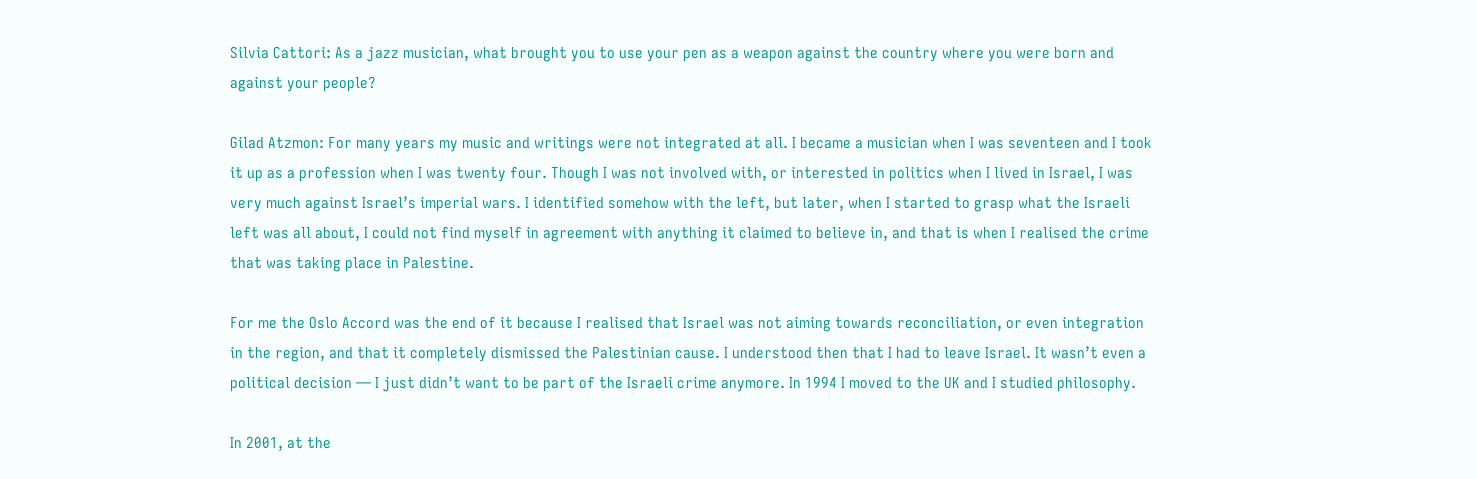Silvia Cattori: As a jazz musician, what brought you to use your pen as a weapon against the country where you were born and against your people?

Gilad Atzmon: For many years my music and writings were not integrated at all. I became a musician when I was seventeen and I took it up as a profession when I was twenty four. Though I was not involved with, or interested in politics when I lived in Israel, I was very much against Israel’s imperial wars. I identified somehow with the left, but later, when I started to grasp what the Israeli left was all about, I could not find myself in agreement with anything it claimed to believe in, and that is when I realised the crime that was taking place in Palestine.

For me the Oslo Accord was the end of it because I realised that Israel was not aiming towards reconciliation, or even integration in the region, and that it completely dismissed the Palestinian cause. I understood then that I had to leave Israel. It wasn’t even a political decision — I just didn’t want to be part of the Israeli crime anymore. In 1994 I moved to the UK and I studied philosophy.

In 2001, at the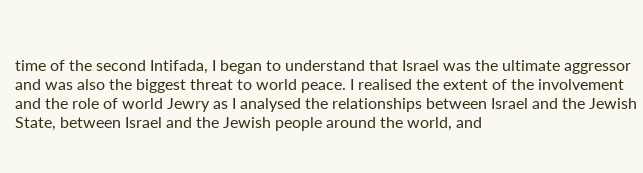time of the second Intifada, I began to understand that Israel was the ultimate aggressor and was also the biggest threat to world peace. I realised the extent of the involvement and the role of world Jewry as I analysed the relationships between Israel and the Jewish State, between Israel and the Jewish people around the world, and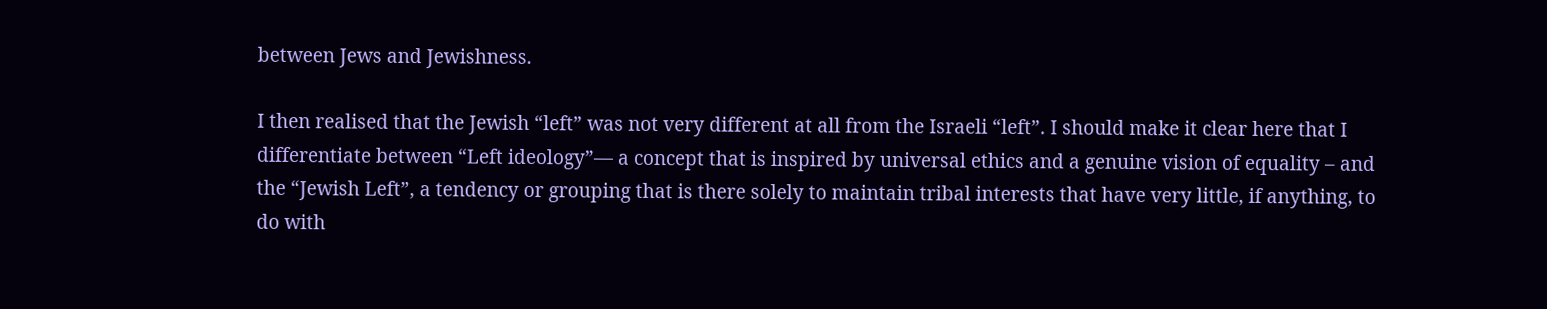between Jews and Jewishness.

I then realised that the Jewish “left” was not very different at all from the Israeli “left”. I should make it clear here that I differentiate between “Left ideology”— a concept that is inspired by universal ethics and a genuine vision of equality – and the “Jewish Left”, a tendency or grouping that is there solely to maintain tribal interests that have very little, if anything, to do with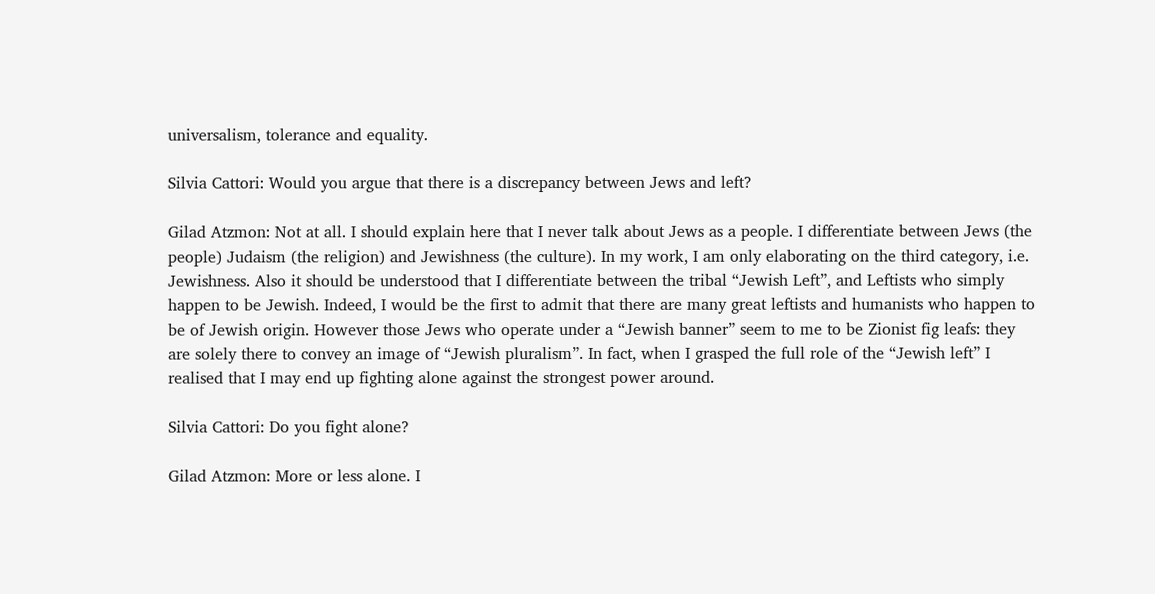universalism, tolerance and equality.

Silvia Cattori: Would you argue that there is a discrepancy between Jews and left?

Gilad Atzmon: Not at all. I should explain here that I never talk about Jews as a people. I differentiate between Jews (the people) Judaism (the religion) and Jewishness (the culture). In my work, I am only elaborating on the third category, i.e. Jewishness. Also it should be understood that I differentiate between the tribal “Jewish Left”, and Leftists who simply happen to be Jewish. Indeed, I would be the first to admit that there are many great leftists and humanists who happen to be of Jewish origin. However those Jews who operate under a “Jewish banner” seem to me to be Zionist fig leafs: they are solely there to convey an image of “Jewish pluralism”. In fact, when I grasped the full role of the “Jewish left” I realised that I may end up fighting alone against the strongest power around.

Silvia Cattori: Do you fight alone?

Gilad Atzmon: More or less alone. I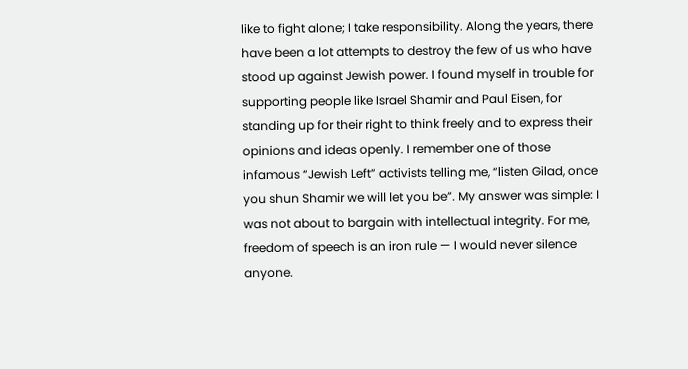like to fight alone; I take responsibility. Along the years, there have been a lot attempts to destroy the few of us who have stood up against Jewish power. I found myself in trouble for supporting people like Israel Shamir and Paul Eisen, for standing up for their right to think freely and to express their opinions and ideas openly. I remember one of those infamous “Jewish Left” activists telling me, “listen Gilad, once you shun Shamir we will let you be”. My answer was simple: I was not about to bargain with intellectual integrity. For me, freedom of speech is an iron rule — I would never silence anyone.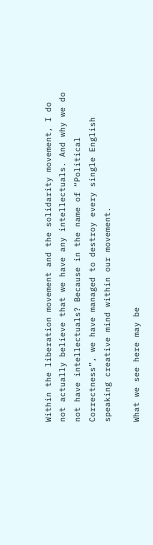Within the liberation movement and the solidarity movement, I do not actually believe that we have any intellectuals. And why we do not have intellectuals? Because in the name of “Political Correctness”, we have managed to destroy every single English speaking creative mind within our movement.

What we see here may be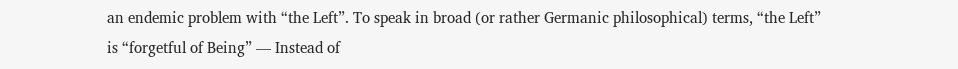an endemic problem with “the Left”. To speak in broad (or rather Germanic philosophical) terms, “the Left” is “forgetful of Being” — Instead of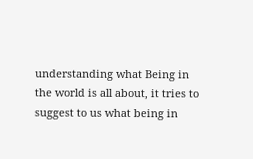understanding what Being in the world is all about, it tries to suggest to us what being in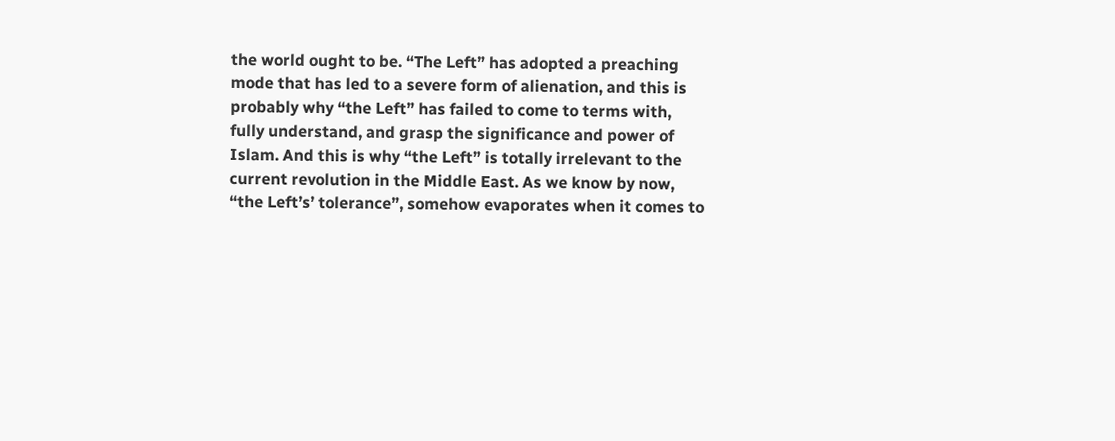the world ought to be. “The Left” has adopted a preaching mode that has led to a severe form of alienation, and this is probably why “the Left” has failed to come to terms with, fully understand, and grasp the significance and power of Islam. And this is why “the Left” is totally irrelevant to the current revolution in the Middle East. As we know by now, “the Left’s’ tolerance”, somehow evaporates when it comes to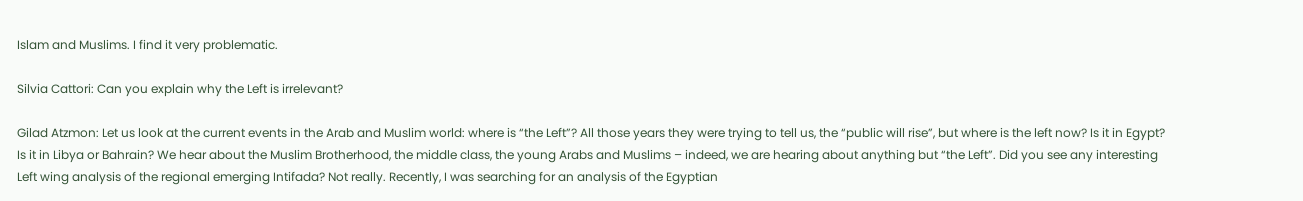Islam and Muslims. I find it very problematic.

Silvia Cattori: Can you explain why the Left is irrelevant?

Gilad Atzmon: Let us look at the current events in the Arab and Muslim world: where is “the Left”? All those years they were trying to tell us, the “public will rise”, but where is the left now? Is it in Egypt? Is it in Libya or Bahrain? We hear about the Muslim Brotherhood, the middle class, the young Arabs and Muslims – indeed, we are hearing about anything but “the Left”. Did you see any interesting Left wing analysis of the regional emerging Intifada? Not really. Recently, I was searching for an analysis of the Egyptian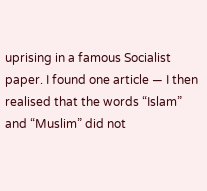uprising in a famous Socialist paper. I found one article — I then realised that the words “Islam” and “Muslim” did not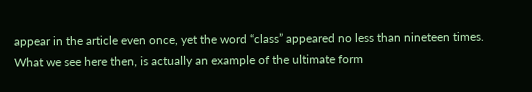appear in the article even once, yet the word “class” appeared no less than nineteen times. What we see here then, is actually an example of the ultimate form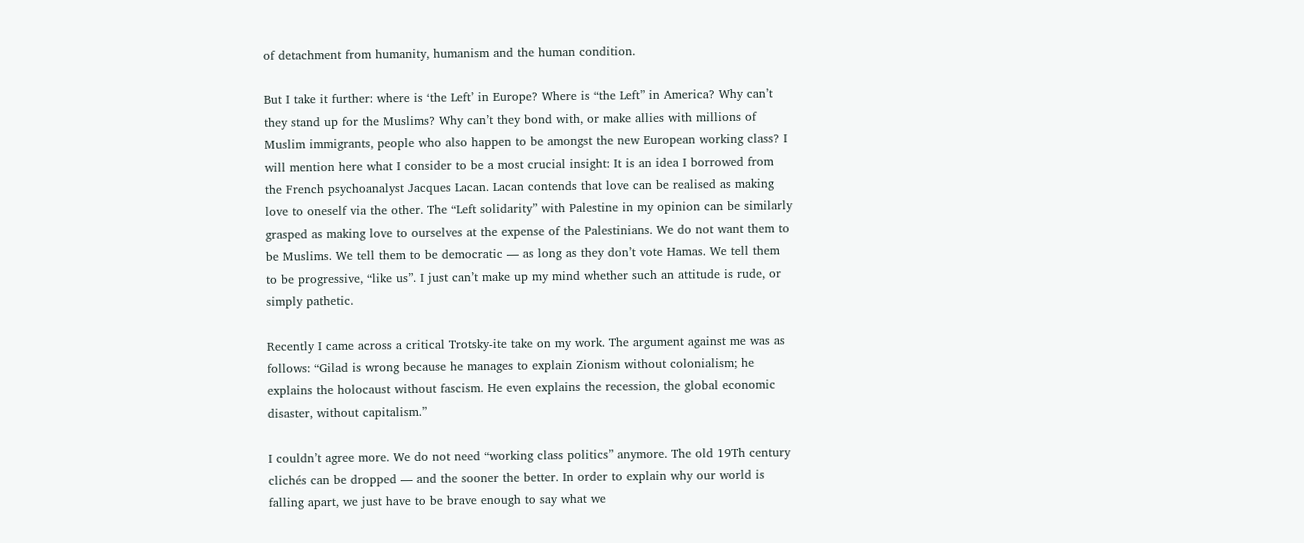of detachment from humanity, humanism and the human condition.

But I take it further: where is ‘the Left’ in Europe? Where is “the Left” in America? Why can’t they stand up for the Muslims? Why can’t they bond with, or make allies with millions of Muslim immigrants, people who also happen to be amongst the new European working class? I will mention here what I consider to be a most crucial insight: It is an idea I borrowed from the French psychoanalyst Jacques Lacan. Lacan contends that love can be realised as making love to oneself via the other. The “Left solidarity” with Palestine in my opinion can be similarly grasped as making love to ourselves at the expense of the Palestinians. We do not want them to be Muslims. We tell them to be democratic — as long as they don’t vote Hamas. We tell them to be progressive, “like us”. I just can’t make up my mind whether such an attitude is rude, or simply pathetic.

Recently I came across a critical Trotsky-ite take on my work. The argument against me was as follows: “Gilad is wrong because he manages to explain Zionism without colonialism; he explains the holocaust without fascism. He even explains the recession, the global economic disaster, without capitalism.”

I couldn’t agree more. We do not need “working class politics” anymore. The old 19Th century clichés can be dropped — and the sooner the better. In order to explain why our world is falling apart, we just have to be brave enough to say what we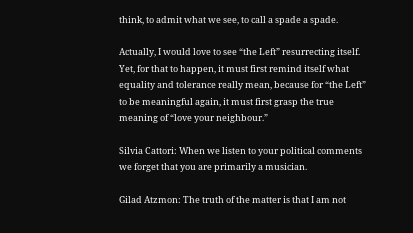think, to admit what we see, to call a spade a spade.

Actually, I would love to see “the Left” resurrecting itself. Yet, for that to happen, it must first remind itself what equality and tolerance really mean, because for “the Left” to be meaningful again, it must first grasp the true meaning of “love your neighbour.”

Silvia Cattori: When we listen to your political comments we forget that you are primarily a musician.

Gilad Atzmon: The truth of the matter is that I am not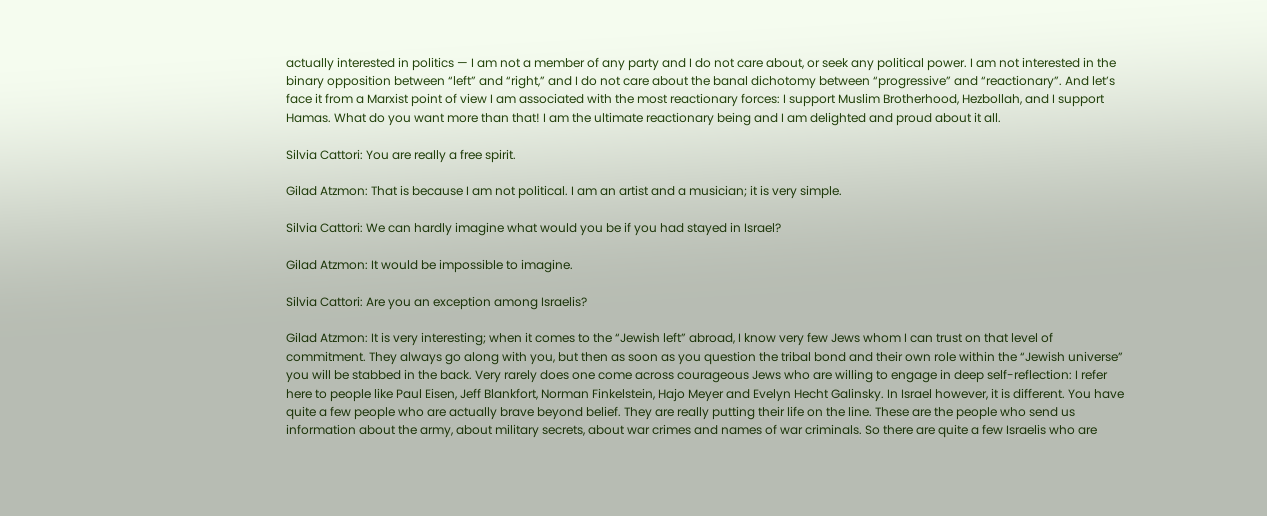actually interested in politics — I am not a member of any party and I do not care about, or seek any political power. I am not interested in the binary opposition between “left” and “right,” and I do not care about the banal dichotomy between “progressive” and “reactionary”. And let’s face it from a Marxist point of view I am associated with the most reactionary forces: I support Muslim Brotherhood, Hezbollah, and I support Hamas. What do you want more than that! I am the ultimate reactionary being and I am delighted and proud about it all.

Silvia Cattori: You are really a free spirit.

Gilad Atzmon: That is because I am not political. I am an artist and a musician; it is very simple.

Silvia Cattori: We can hardly imagine what would you be if you had stayed in Israel?

Gilad Atzmon: It would be impossible to imagine.

Silvia Cattori: Are you an exception among Israelis?

Gilad Atzmon: It is very interesting; when it comes to the “Jewish left” abroad, I know very few Jews whom I can trust on that level of commitment. They always go along with you, but then as soon as you question the tribal bond and their own role within the “Jewish universe” you will be stabbed in the back. Very rarely does one come across courageous Jews who are willing to engage in deep self-reflection: I refer here to people like Paul Eisen, Jeff Blankfort, Norman Finkelstein, Hajo Meyer and Evelyn Hecht Galinsky. In Israel however, it is different. You have quite a few people who are actually brave beyond belief. They are really putting their life on the line. These are the people who send us information about the army, about military secrets, about war crimes and names of war criminals. So there are quite a few Israelis who are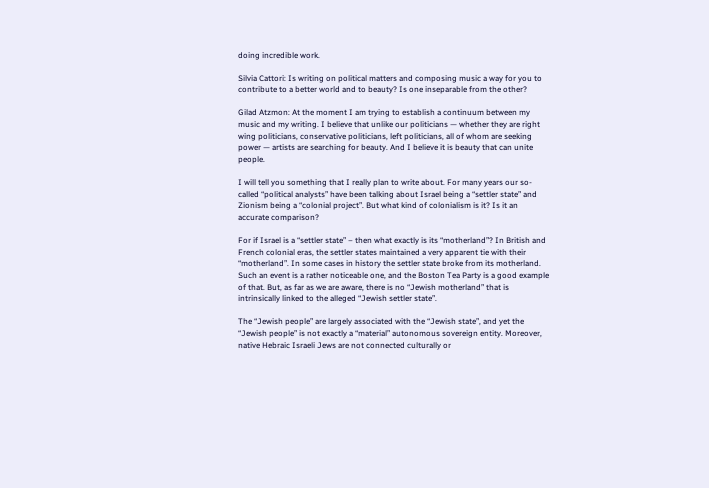doing incredible work.

Silvia Cattori: Is writing on political matters and composing music a way for you to contribute to a better world and to beauty? Is one inseparable from the other?

Gilad Atzmon: At the moment I am trying to establish a continuum between my music and my writing. I believe that unlike our politicians — whether they are right wing politicians, conservative politicians, left politicians, all of whom are seeking power — artists are searching for beauty. And I believe it is beauty that can unite people.

I will tell you something that I really plan to write about. For many years our so-called “political analysts” have been talking about Israel being a “settler state” and Zionism being a “colonial project”. But what kind of colonialism is it? Is it an accurate comparison?

For if Israel is a “settler state” – then what exactly is its “motherland”? In British and French colonial eras, the settler states maintained a very apparent tie with their “motherland”. In some cases in history the settler state broke from its motherland. Such an event is a rather noticeable one, and the Boston Tea Party is a good example of that. But, as far as we are aware, there is no “Jewish motherland” that is intrinsically linked to the alleged “Jewish settler state”.

The “Jewish people” are largely associated with the “Jewish state”, and yet the “Jewish people” is not exactly a “material” autonomous sovereign entity. Moreover, native Hebraic Israeli Jews are not connected culturally or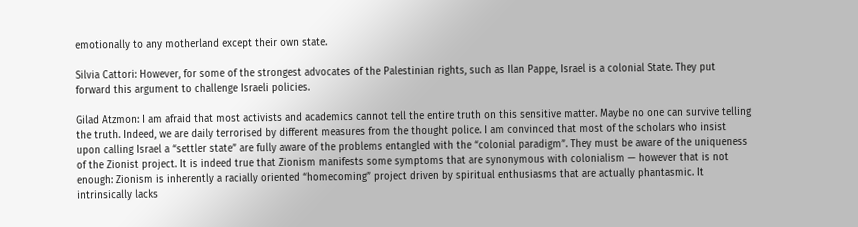emotionally to any motherland except their own state.

Silvia Cattori: However, for some of the strongest advocates of the Palestinian rights, such as Ilan Pappe, Israel is a colonial State. They put forward this argument to challenge Israeli policies.

Gilad Atzmon: I am afraid that most activists and academics cannot tell the entire truth on this sensitive matter. Maybe no one can survive telling the truth. Indeed, we are daily terrorised by different measures from the thought police. I am convinced that most of the scholars who insist upon calling Israel a “settler state” are fully aware of the problems entangled with the “colonial paradigm”. They must be aware of the uniqueness of the Zionist project. It is indeed true that Zionism manifests some symptoms that are synonymous with colonialism — however that is not enough: Zionism is inherently a racially oriented “homecoming” project driven by spiritual enthusiasms that are actually phantasmic. It intrinsically lacks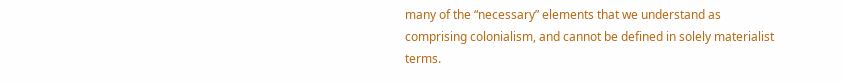many of the “necessary” elements that we understand as comprising colonialism, and cannot be defined in solely materialist terms.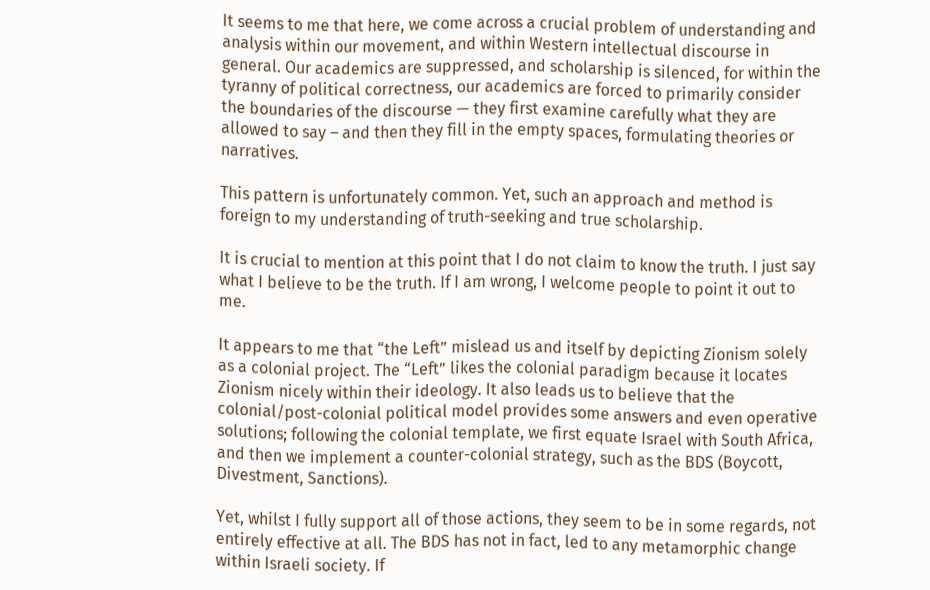It seems to me that here, we come across a crucial problem of understanding and analysis within our movement, and within Western intellectual discourse in general. Our academics are suppressed, and scholarship is silenced, for within the tyranny of political correctness, our academics are forced to primarily consider the boundaries of the discourse — they first examine carefully what they are allowed to say – and then they fill in the empty spaces, formulating theories or narratives.

This pattern is unfortunately common. Yet, such an approach and method is foreign to my understanding of truth-seeking and true scholarship.

It is crucial to mention at this point that I do not claim to know the truth. I just say what I believe to be the truth. If I am wrong, I welcome people to point it out to me.

It appears to me that “the Left” mislead us and itself by depicting Zionism solely as a colonial project. The “Left” likes the colonial paradigm because it locates Zionism nicely within their ideology. It also leads us to believe that the colonial/post-colonial political model provides some answers and even operative solutions; following the colonial template, we first equate Israel with South Africa, and then we implement a counter-colonial strategy, such as the BDS (Boycott, Divestment, Sanctions).

Yet, whilst I fully support all of those actions, they seem to be in some regards, not entirely effective at all. The BDS has not in fact, led to any metamorphic change within Israeli society. If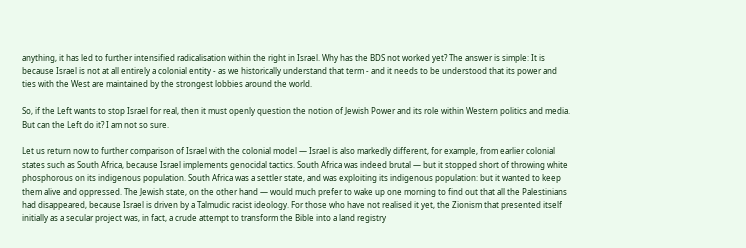anything, it has led to further intensified radicalisation within the right in Israel. Why has the BDS not worked yet? The answer is simple: It is because Israel is not at all entirely a colonial entity - as we historically understand that term - and it needs to be understood that its power and ties with the West are maintained by the strongest lobbies around the world.

So, if the Left wants to stop Israel for real, then it must openly question the notion of Jewish Power and its role within Western politics and media. But can the Left do it? I am not so sure.

Let us return now to further comparison of Israel with the colonial model — Israel is also markedly different, for example, from earlier colonial states such as South Africa, because Israel implements genocidal tactics. South Africa was indeed brutal — but it stopped short of throwing white phosphorous on its indigenous population. South Africa was a settler state, and was exploiting its indigenous population: but it wanted to keep them alive and oppressed. The Jewish state, on the other hand — would much prefer to wake up one morning to find out that all the Palestinians had disappeared, because Israel is driven by a Talmudic racist ideology. For those who have not realised it yet, the Zionism that presented itself initially as a secular project was, in fact, a crude attempt to transform the Bible into a land registry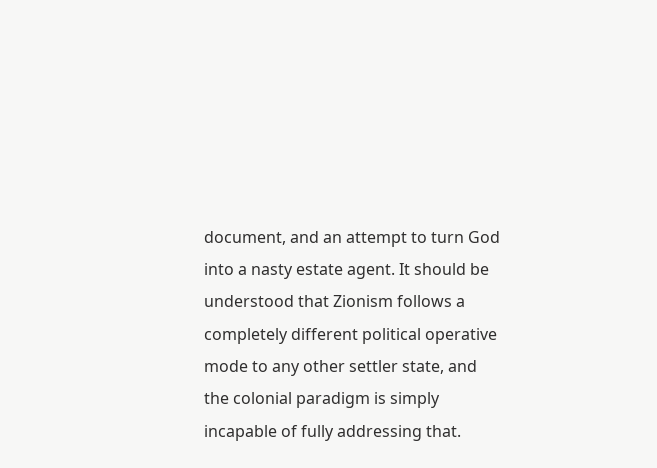document, and an attempt to turn God into a nasty estate agent. It should be understood that Zionism follows a completely different political operative mode to any other settler state, and the colonial paradigm is simply incapable of fully addressing that.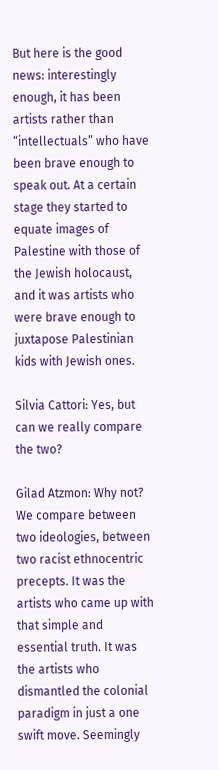But here is the good news: interestingly enough, it has been artists rather than “intellectuals” who have been brave enough to speak out. At a certain stage they started to equate images of Palestine with those of the Jewish holocaust, and it was artists who were brave enough to juxtapose Palestinian kids with Jewish ones.

Silvia Cattori: Yes, but can we really compare the two?

Gilad Atzmon: Why not? We compare between two ideologies, between two racist ethnocentric precepts. It was the artists who came up with that simple and essential truth. It was the artists who dismantled the colonial paradigm in just a one swift move. Seemingly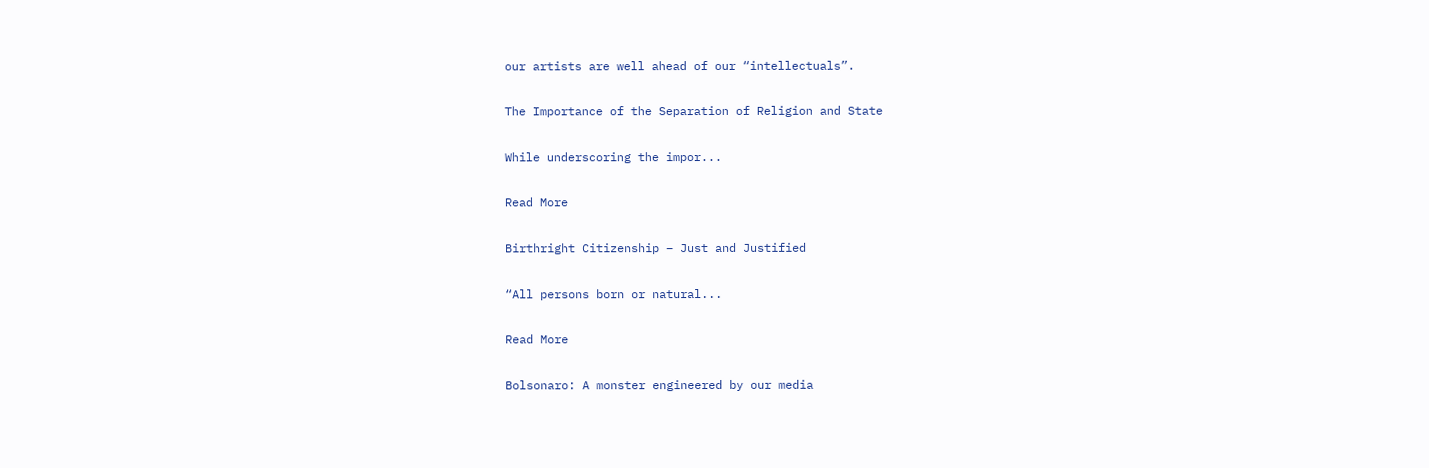our artists are well ahead of our “intellectuals”.

The Importance of the Separation of Religion and State

While underscoring the impor...

Read More

Birthright Citizenship – Just and Justified

“All persons born or natural...

Read More

Bolsonaro: A monster engineered by our media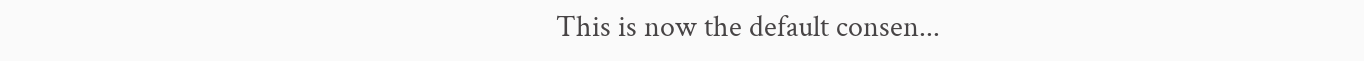This is now the default consen...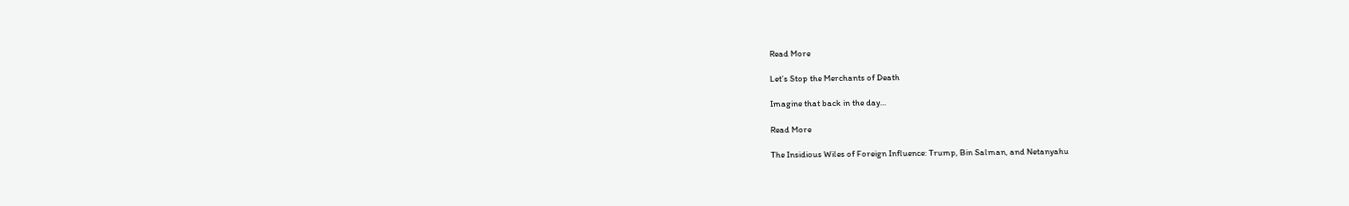Read More

Let’s Stop the Merchants of Death

Imagine that back in the day...

Read More

The Insidious Wiles of Foreign Influence: Trump, Bin Salman, and Netanyahu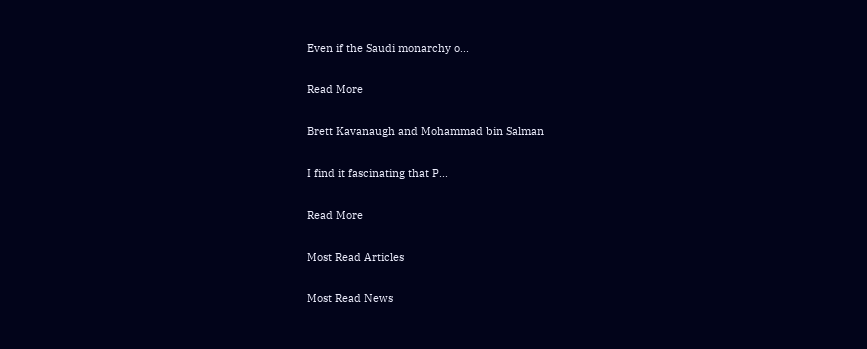Even if the Saudi monarchy o...

Read More

Brett Kavanaugh and Mohammad bin Salman

I find it fascinating that P...

Read More

Most Read Articles

Most Read News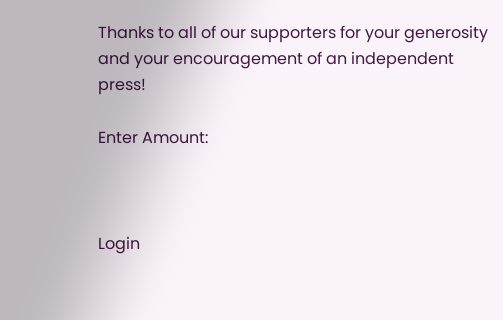Thanks to all of our supporters for your generosity and your encouragement of an independent press!

Enter Amount:



Login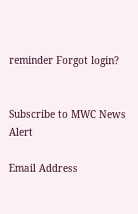reminder Forgot login?


Subscribe to MWC News Alert

Email Address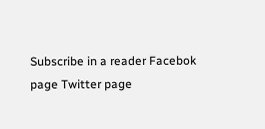Subscribe in a reader Facebok page Twitter page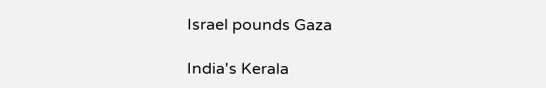Israel pounds Gaza

India's Kerala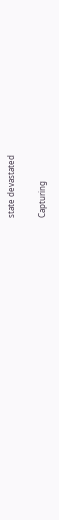state devastated

Capturing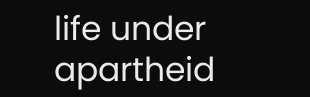life under apartheid